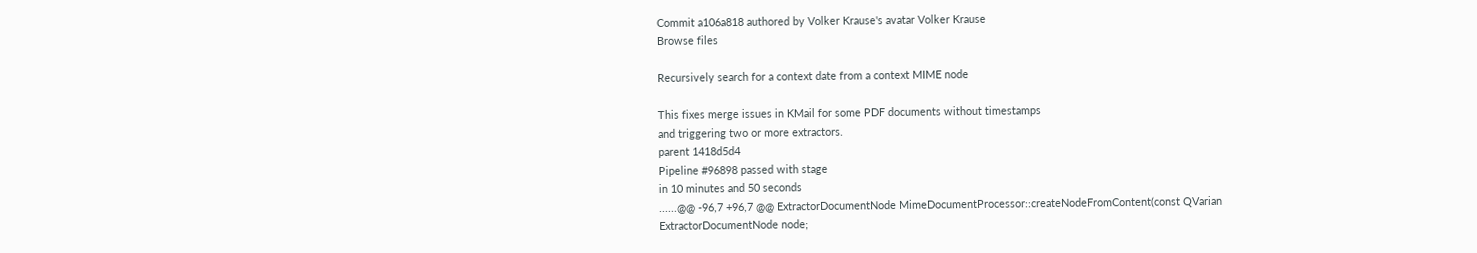Commit a106a818 authored by Volker Krause's avatar Volker Krause
Browse files

Recursively search for a context date from a context MIME node

This fixes merge issues in KMail for some PDF documents without timestamps
and triggering two or more extractors.
parent 1418d5d4
Pipeline #96898 passed with stage
in 10 minutes and 50 seconds
......@@ -96,7 +96,7 @@ ExtractorDocumentNode MimeDocumentProcessor::createNodeFromContent(const QVarian
ExtractorDocumentNode node;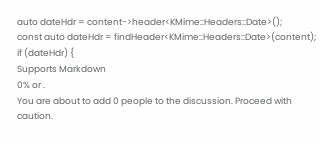auto dateHdr = content->header<KMime::Headers::Date>();
const auto dateHdr = findHeader<KMime::Headers::Date>(content);
if (dateHdr) {
Supports Markdown
0% or .
You are about to add 0 people to the discussion. Proceed with caution.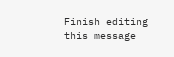Finish editing this message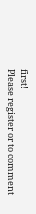first!
Please register or to comment